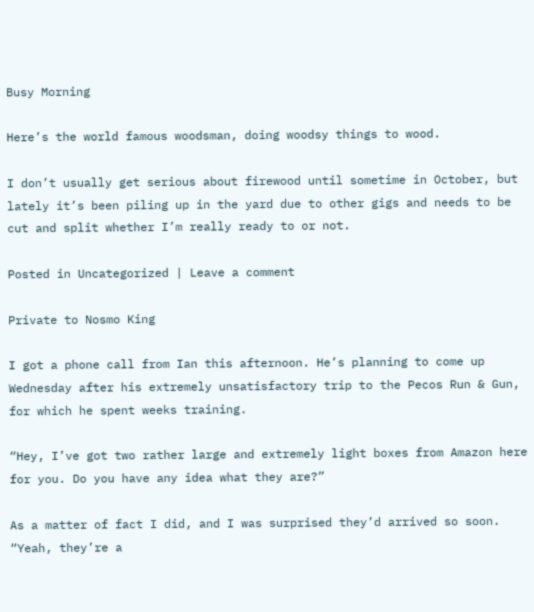Busy Morning

Here’s the world famous woodsman, doing woodsy things to wood.

I don’t usually get serious about firewood until sometime in October, but lately it’s been piling up in the yard due to other gigs and needs to be cut and split whether I’m really ready to or not.

Posted in Uncategorized | Leave a comment

Private to Nosmo King

I got a phone call from Ian this afternoon. He’s planning to come up Wednesday after his extremely unsatisfactory trip to the Pecos Run & Gun, for which he spent weeks training.

“Hey, I’ve got two rather large and extremely light boxes from Amazon here for you. Do you have any idea what they are?”

As a matter of fact I did, and I was surprised they’d arrived so soon. “Yeah, they’re a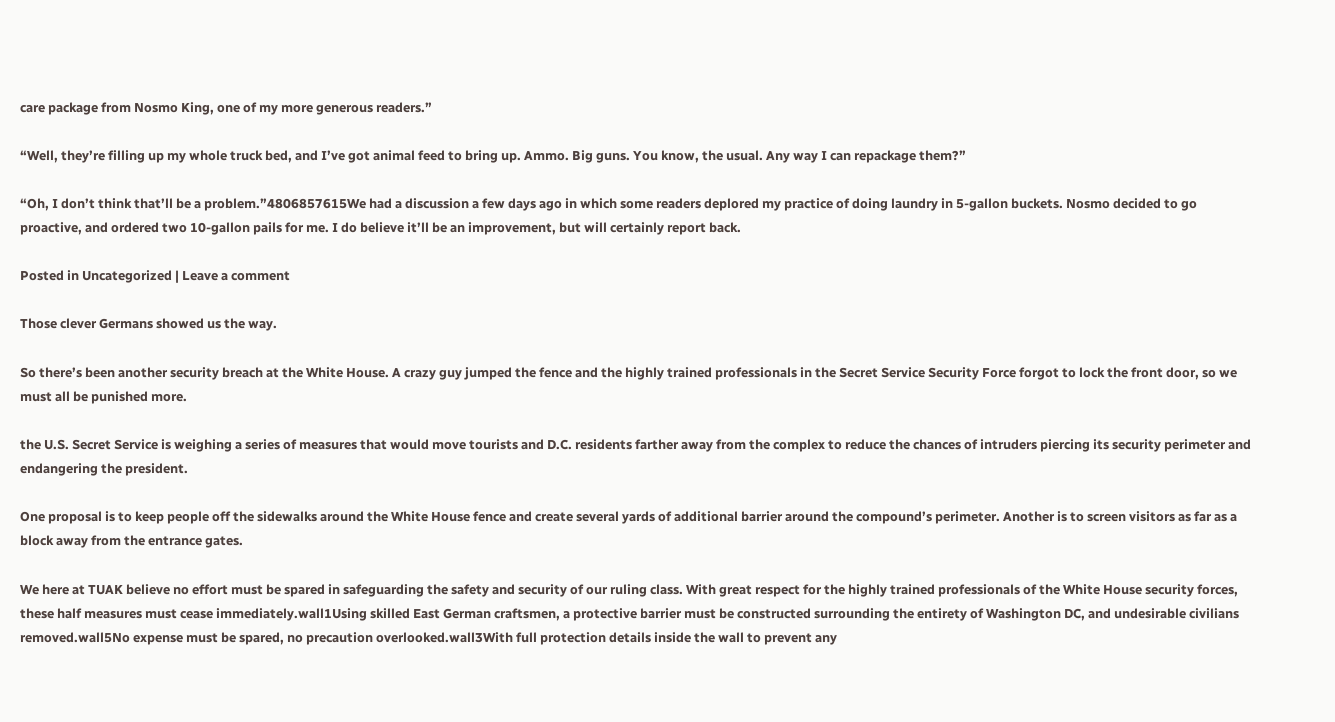care package from Nosmo King, one of my more generous readers.”

“Well, they’re filling up my whole truck bed, and I’ve got animal feed to bring up. Ammo. Big guns. You know, the usual. Any way I can repackage them?”

“Oh, I don’t think that’ll be a problem.”4806857615We had a discussion a few days ago in which some readers deplored my practice of doing laundry in 5-gallon buckets. Nosmo decided to go proactive, and ordered two 10-gallon pails for me. I do believe it’ll be an improvement, but will certainly report back.

Posted in Uncategorized | Leave a comment

Those clever Germans showed us the way.

So there’s been another security breach at the White House. A crazy guy jumped the fence and the highly trained professionals in the Secret Service Security Force forgot to lock the front door, so we must all be punished more.

the U.S. Secret Service is weighing a series of measures that would move tourists and D.C. residents farther away from the complex to reduce the chances of intruders piercing its security perimeter and endangering the president.

One proposal is to keep people off the sidewalks around the White House fence and create several yards of additional barrier around the compound’s perimeter. Another is to screen visitors as far as a block away from the entrance gates.

We here at TUAK believe no effort must be spared in safeguarding the safety and security of our ruling class. With great respect for the highly trained professionals of the White House security forces, these half measures must cease immediately.wall1Using skilled East German craftsmen, a protective barrier must be constructed surrounding the entirety of Washington DC, and undesirable civilians removed.wall5No expense must be spared, no precaution overlooked.wall3With full protection details inside the wall to prevent any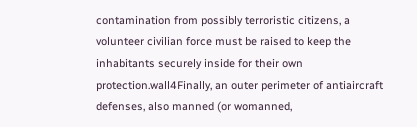contamination from possibly terroristic citizens, a volunteer civilian force must be raised to keep the inhabitants securely inside for their own protection.wall4Finally, an outer perimeter of antiaircraft defenses, also manned (or womanned,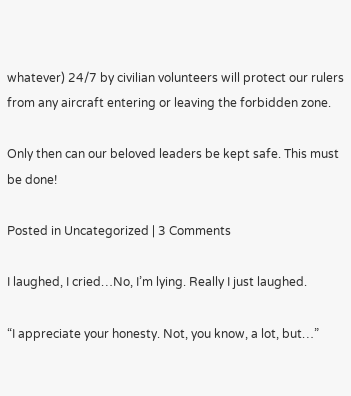whatever) 24/7 by civilian volunteers will protect our rulers from any aircraft entering or leaving the forbidden zone.

Only then can our beloved leaders be kept safe. This must be done!

Posted in Uncategorized | 3 Comments

I laughed, I cried…No, I’m lying. Really I just laughed.

“I appreciate your honesty. Not, you know, a lot, but…”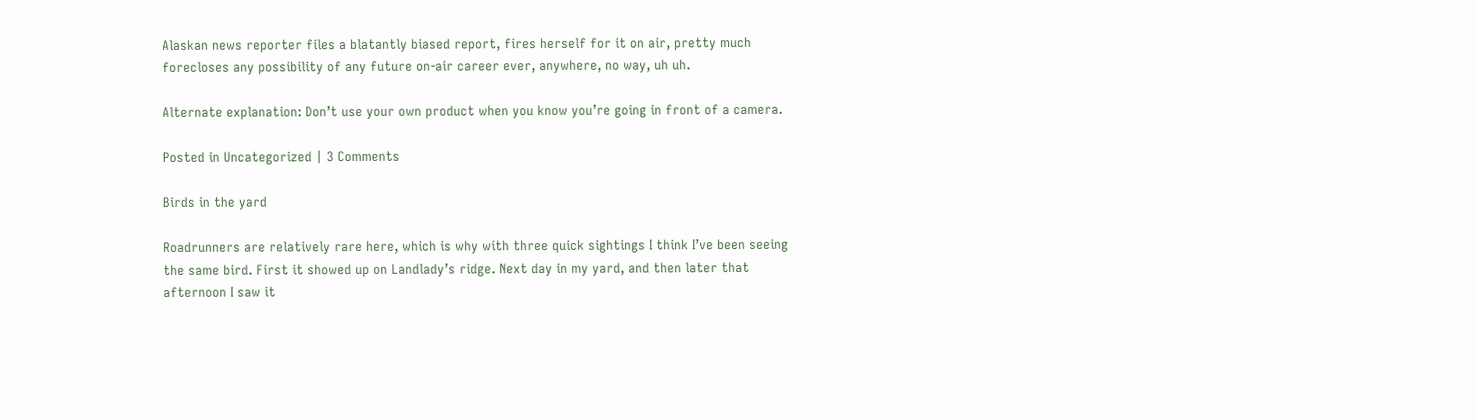Alaskan news reporter files a blatantly biased report, fires herself for it on air, pretty much forecloses any possibility of any future on-air career ever, anywhere, no way, uh uh.

Alternate explanation: Don’t use your own product when you know you’re going in front of a camera.

Posted in Uncategorized | 3 Comments

Birds in the yard

Roadrunners are relatively rare here, which is why with three quick sightings I think I’ve been seeing the same bird. First it showed up on Landlady’s ridge. Next day in my yard, and then later that afternoon I saw it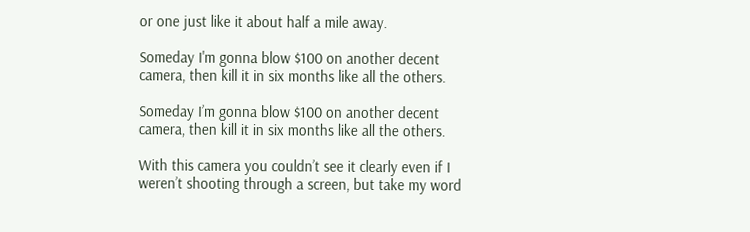or one just like it about half a mile away.

Someday I'm gonna blow $100 on another decent camera, then kill it in six months like all the others.

Someday I’m gonna blow $100 on another decent camera, then kill it in six months like all the others.

With this camera you couldn’t see it clearly even if I weren’t shooting through a screen, but take my word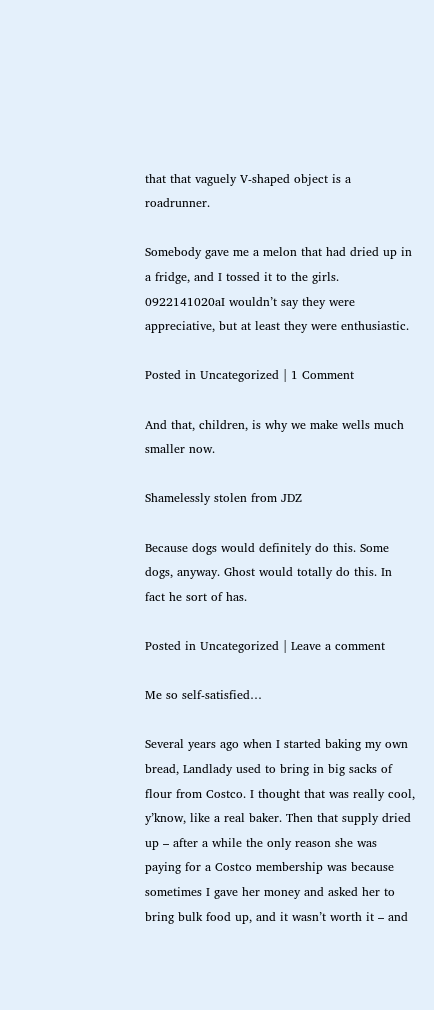that that vaguely V-shaped object is a roadrunner.

Somebody gave me a melon that had dried up in a fridge, and I tossed it to the girls.
0922141020aI wouldn’t say they were appreciative, but at least they were enthusiastic.

Posted in Uncategorized | 1 Comment

And that, children, is why we make wells much smaller now.

Shamelessly stolen from JDZ

Because dogs would definitely do this. Some dogs, anyway. Ghost would totally do this. In fact he sort of has.

Posted in Uncategorized | Leave a comment

Me so self-satisfied…

Several years ago when I started baking my own bread, Landlady used to bring in big sacks of flour from Costco. I thought that was really cool, y’know, like a real baker. Then that supply dried up – after a while the only reason she was paying for a Costco membership was because sometimes I gave her money and asked her to bring bulk food up, and it wasn’t worth it – and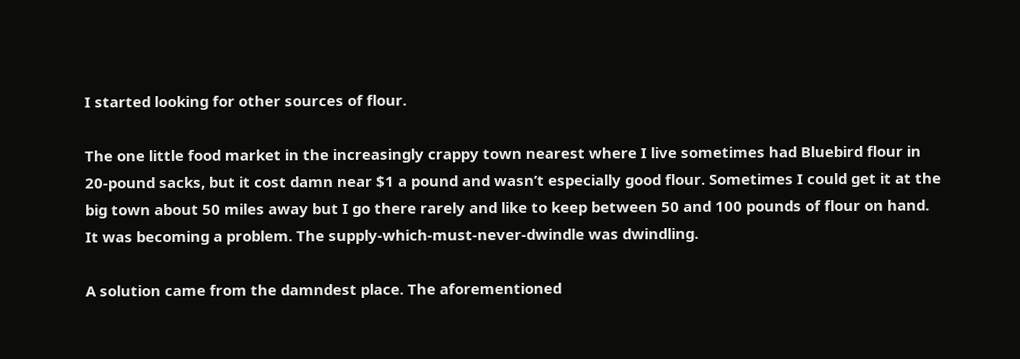I started looking for other sources of flour.

The one little food market in the increasingly crappy town nearest where I live sometimes had Bluebird flour in 20-pound sacks, but it cost damn near $1 a pound and wasn’t especially good flour. Sometimes I could get it at the big town about 50 miles away but I go there rarely and like to keep between 50 and 100 pounds of flour on hand. It was becoming a problem. The supply-which-must-never-dwindle was dwindling.

A solution came from the damndest place. The aforementioned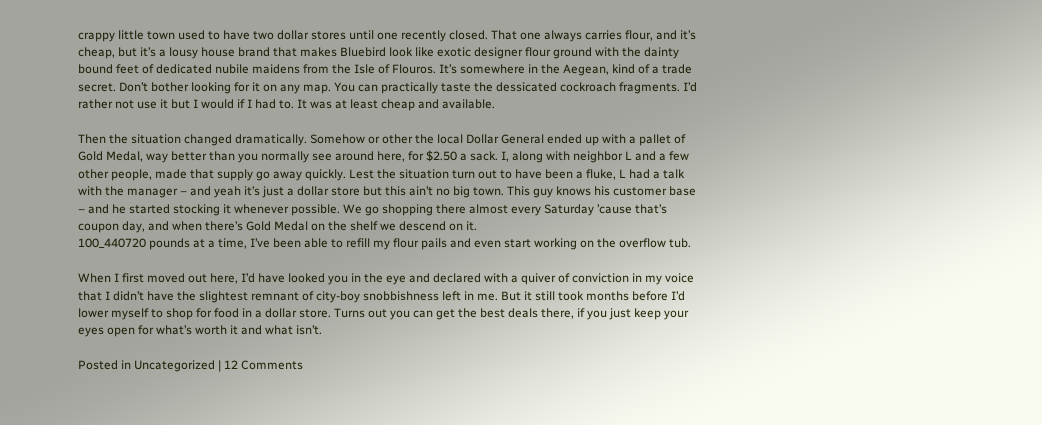crappy little town used to have two dollar stores until one recently closed. That one always carries flour, and it’s cheap, but it’s a lousy house brand that makes Bluebird look like exotic designer flour ground with the dainty bound feet of dedicated nubile maidens from the Isle of Flouros. It’s somewhere in the Aegean, kind of a trade secret. Don’t bother looking for it on any map. You can practically taste the dessicated cockroach fragments. I’d rather not use it but I would if I had to. It was at least cheap and available.

Then the situation changed dramatically. Somehow or other the local Dollar General ended up with a pallet of Gold Medal, way better than you normally see around here, for $2.50 a sack. I, along with neighbor L and a few other people, made that supply go away quickly. Lest the situation turn out to have been a fluke, L had a talk with the manager – and yeah it’s just a dollar store but this ain’t no big town. This guy knows his customer base – and he started stocking it whenever possible. We go shopping there almost every Saturday ’cause that’s coupon day, and when there’s Gold Medal on the shelf we descend on it.
100_440720 pounds at a time, I’ve been able to refill my flour pails and even start working on the overflow tub.

When I first moved out here, I’d have looked you in the eye and declared with a quiver of conviction in my voice that I didn’t have the slightest remnant of city-boy snobbishness left in me. But it still took months before I’d lower myself to shop for food in a dollar store. Turns out you can get the best deals there, if you just keep your eyes open for what’s worth it and what isn’t.

Posted in Uncategorized | 12 Comments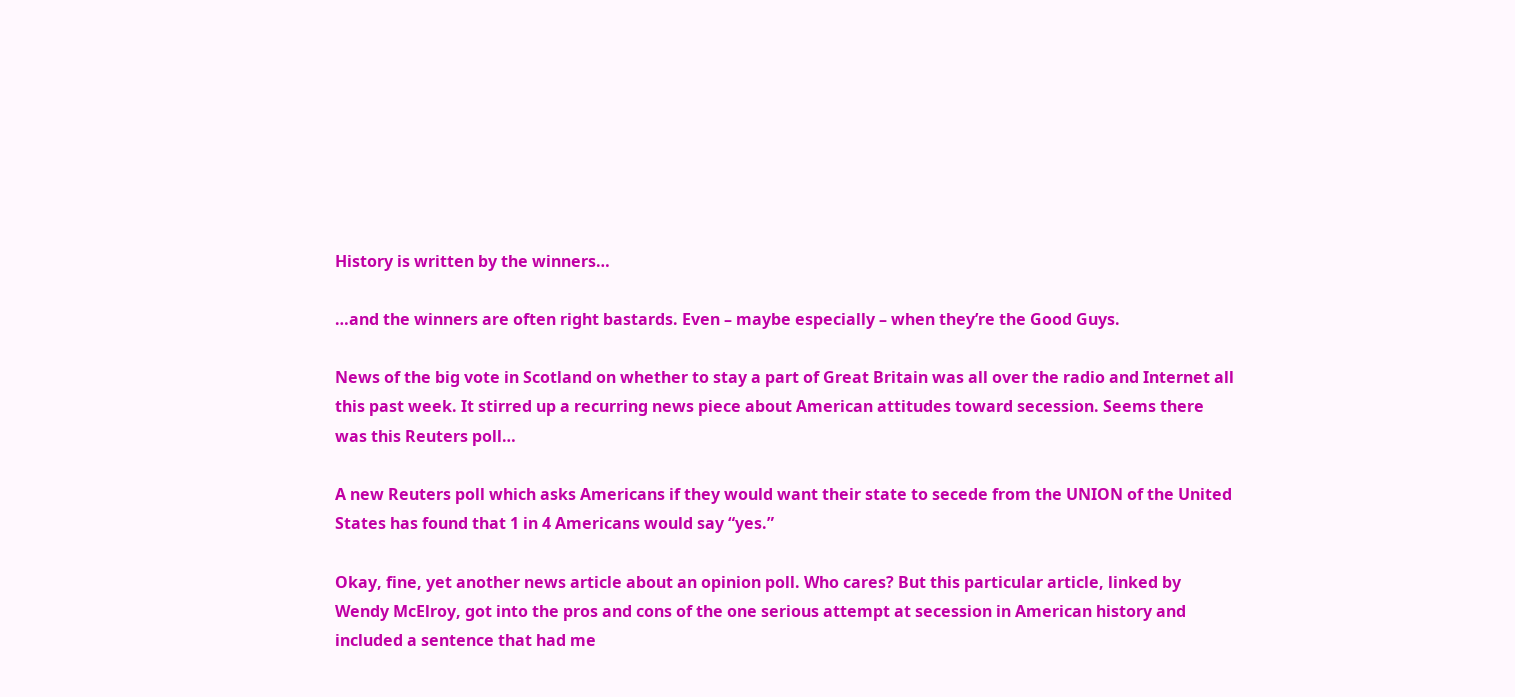History is written by the winners…

…and the winners are often right bastards. Even – maybe especially – when they’re the Good Guys.

News of the big vote in Scotland on whether to stay a part of Great Britain was all over the radio and Internet all this past week. It stirred up a recurring news piece about American attitudes toward secession. Seems there was this Reuters poll…

A new Reuters poll which asks Americans if they would want their state to secede from the UNION of the United States has found that 1 in 4 Americans would say “yes.”

Okay, fine, yet another news article about an opinion poll. Who cares? But this particular article, linked by Wendy McElroy, got into the pros and cons of the one serious attempt at secession in American history and included a sentence that had me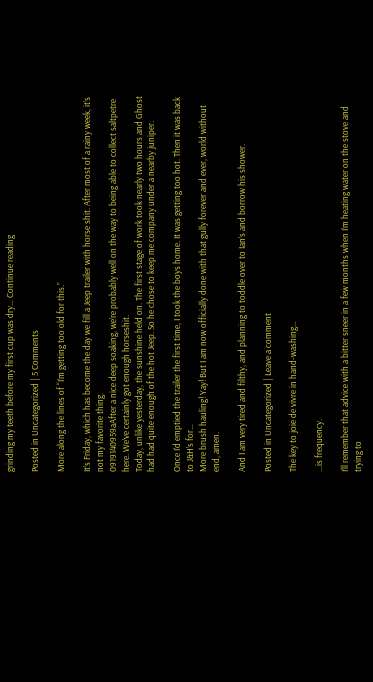grinding my teeth before my first cup was dry… Continue reading

Posted in Uncategorized | 5 Comments

More along the lines of “I’m getting too old for this.”

It’s Friday, which has become the day we fill a Jeep trailer with horse shit. After most of a rainy week, it’s not my favorite thing.
0919140959aAfter a nice deep soaking, we’re probably well on the way to being able to collect saltpetre here. We’ve certainly got enough horseshit.
Today, unlike yesterday, the sunshine held on. The first stage of work took nearly two hours and Ghost had had quite enough of the hot Jeep. So he chose to keep me company under a nearby juniper.

Once I’d emptied the trailer the first time, I took the boys home. It was getting too hot. Then it was back to J&H’s for…
More brush hauling! Yay! But I am now officially done with that gully forever and ever, world without end, amen.

And I am very tired and filthy, and planning to toddle over to Ian’s and borrow his shower.

Posted in Uncategorized | Leave a comment

The key to joie de vivre in hand-washing…

…is frequency.

I’ll remember that advice with a bitter sneer in a few months when I’m heating water on the stove and trying to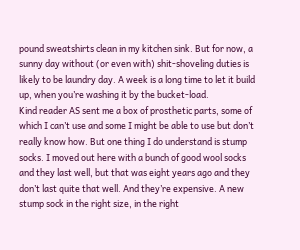pound sweatshirts clean in my kitchen sink. But for now, a sunny day without (or even with) shit-shoveling duties is likely to be laundry day. A week is a long time to let it build up, when you’re washing it by the bucket-load.
Kind reader AS sent me a box of prosthetic parts, some of which I can’t use and some I might be able to use but don’t really know how. But one thing I do understand is stump socks. I moved out here with a bunch of good wool socks and they last well, but that was eight years ago and they don’t last quite that well. And they’re expensive. A new stump sock in the right size, in the right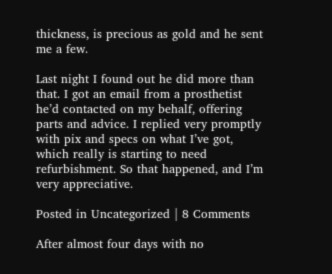thickness, is precious as gold and he sent me a few.

Last night I found out he did more than that. I got an email from a prosthetist he’d contacted on my behalf, offering parts and advice. I replied very promptly with pix and specs on what I’ve got, which really is starting to need refurbishment. So that happened, and I’m very appreciative.

Posted in Uncategorized | 8 Comments

After almost four days with no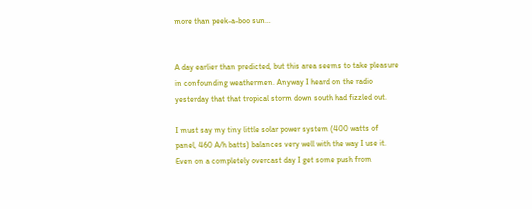more than peek-a-boo sun…


A day earlier than predicted, but this area seems to take pleasure in confounding weathermen. Anyway I heard on the radio yesterday that that tropical storm down south had fizzled out.

I must say my tiny little solar power system (400 watts of panel, 460 A/h batts) balances very well with the way I use it. Even on a completely overcast day I get some push from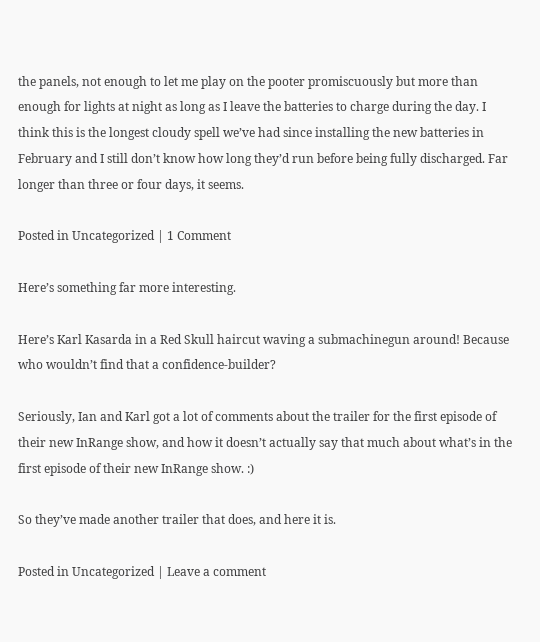the panels, not enough to let me play on the pooter promiscuously but more than enough for lights at night as long as I leave the batteries to charge during the day. I think this is the longest cloudy spell we’ve had since installing the new batteries in February and I still don’t know how long they’d run before being fully discharged. Far longer than three or four days, it seems.

Posted in Uncategorized | 1 Comment

Here’s something far more interesting.

Here’s Karl Kasarda in a Red Skull haircut waving a submachinegun around! Because who wouldn’t find that a confidence-builder?

Seriously, Ian and Karl got a lot of comments about the trailer for the first episode of their new InRange show, and how it doesn’t actually say that much about what’s in the first episode of their new InRange show. :)

So they’ve made another trailer that does, and here it is.

Posted in Uncategorized | Leave a comment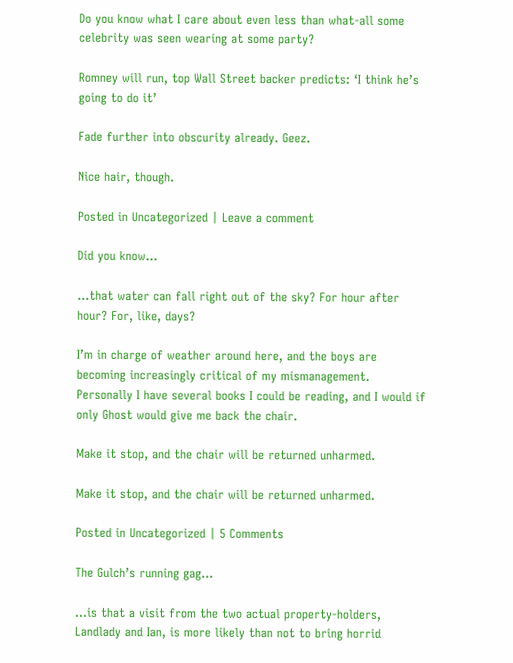Do you know what I care about even less than what-all some celebrity was seen wearing at some party?

Romney will run, top Wall Street backer predicts: ‘I think he’s going to do it’

Fade further into obscurity already. Geez.

Nice hair, though.

Posted in Uncategorized | Leave a comment

Did you know…

…that water can fall right out of the sky? For hour after hour? For, like, days?

I’m in charge of weather around here, and the boys are becoming increasingly critical of my mismanagement. Personally I have several books I could be reading, and I would if only Ghost would give me back the chair.

Make it stop, and the chair will be returned unharmed.

Make it stop, and the chair will be returned unharmed.

Posted in Uncategorized | 5 Comments

The Gulch’s running gag…

…is that a visit from the two actual property-holders, Landlady and Ian, is more likely than not to bring horrid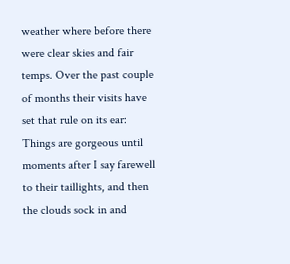weather where before there were clear skies and fair temps. Over the past couple of months their visits have set that rule on its ear: Things are gorgeous until moments after I say farewell to their taillights, and then the clouds sock in and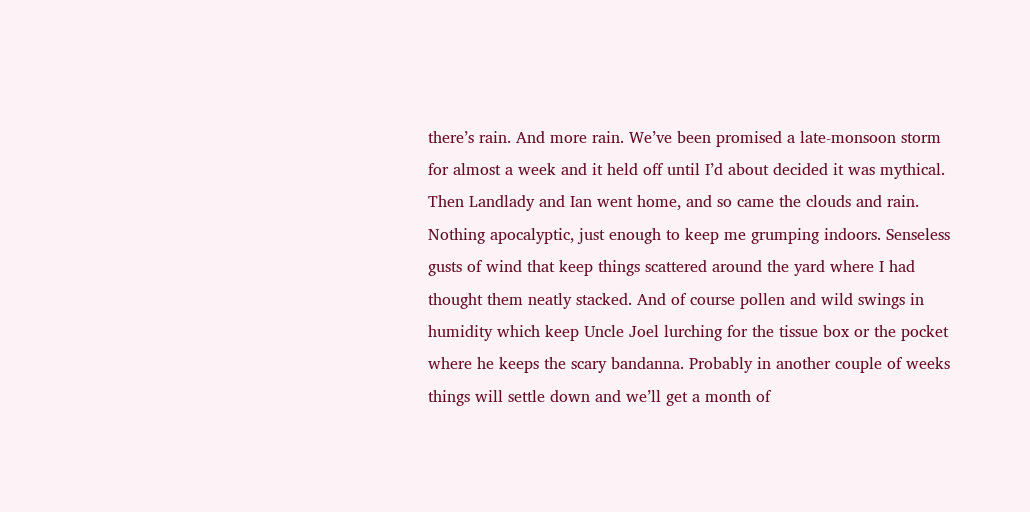there’s rain. And more rain. We’ve been promised a late-monsoon storm for almost a week and it held off until I’d about decided it was mythical. Then Landlady and Ian went home, and so came the clouds and rain. Nothing apocalyptic, just enough to keep me grumping indoors. Senseless gusts of wind that keep things scattered around the yard where I had thought them neatly stacked. And of course pollen and wild swings in humidity which keep Uncle Joel lurching for the tissue box or the pocket where he keeps the scary bandanna. Probably in another couple of weeks things will settle down and we’ll get a month of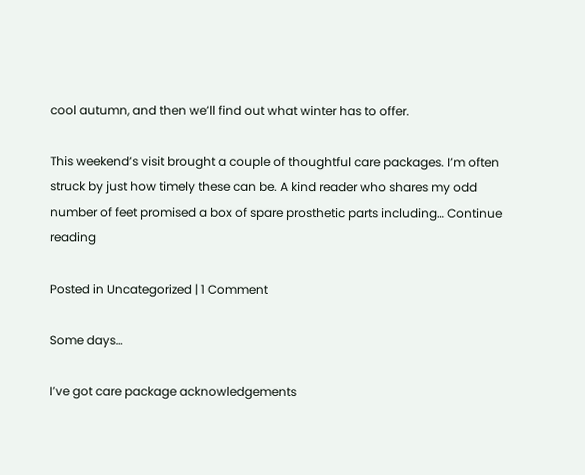cool autumn, and then we’ll find out what winter has to offer.

This weekend’s visit brought a couple of thoughtful care packages. I’m often struck by just how timely these can be. A kind reader who shares my odd number of feet promised a box of spare prosthetic parts including… Continue reading

Posted in Uncategorized | 1 Comment

Some days…

I’ve got care package acknowledgements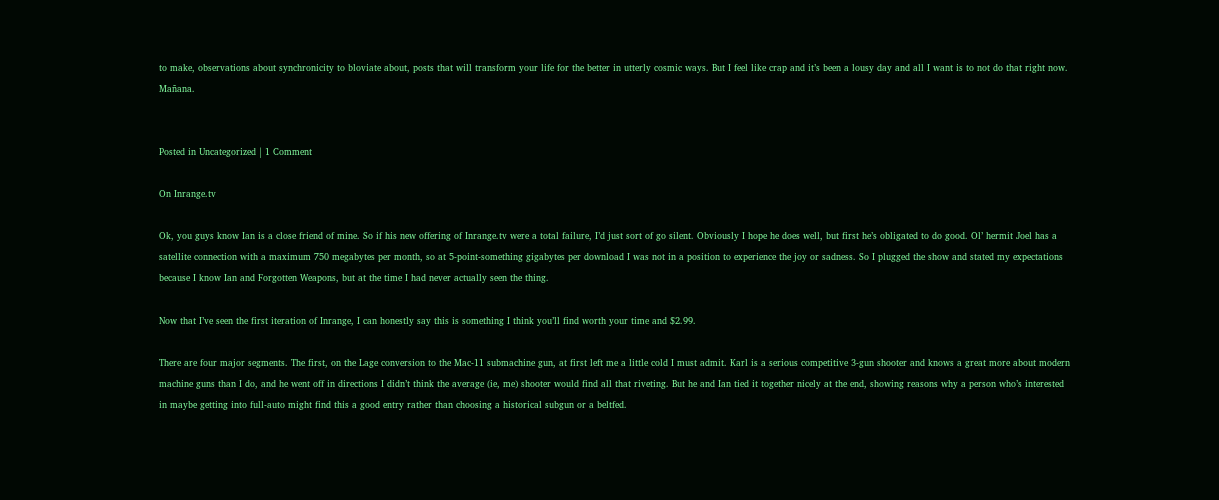to make, observations about synchronicity to bloviate about, posts that will transform your life for the better in utterly cosmic ways. But I feel like crap and it’s been a lousy day and all I want is to not do that right now. Mañana.


Posted in Uncategorized | 1 Comment

On Inrange.tv

Ok, you guys know Ian is a close friend of mine. So if his new offering of Inrange.tv were a total failure, I’d just sort of go silent. Obviously I hope he does well, but first he’s obligated to do good. Ol’ hermit Joel has a satellite connection with a maximum 750 megabytes per month, so at 5-point-something gigabytes per download I was not in a position to experience the joy or sadness. So I plugged the show and stated my expectations because I know Ian and Forgotten Weapons, but at the time I had never actually seen the thing.

Now that I’ve seen the first iteration of Inrange, I can honestly say this is something I think you’ll find worth your time and $2.99.

There are four major segments. The first, on the Lage conversion to the Mac-11 submachine gun, at first left me a little cold I must admit. Karl is a serious competitive 3-gun shooter and knows a great more about modern machine guns than I do, and he went off in directions I didn’t think the average (ie, me) shooter would find all that riveting. But he and Ian tied it together nicely at the end, showing reasons why a person who’s interested in maybe getting into full-auto might find this a good entry rather than choosing a historical subgun or a beltfed.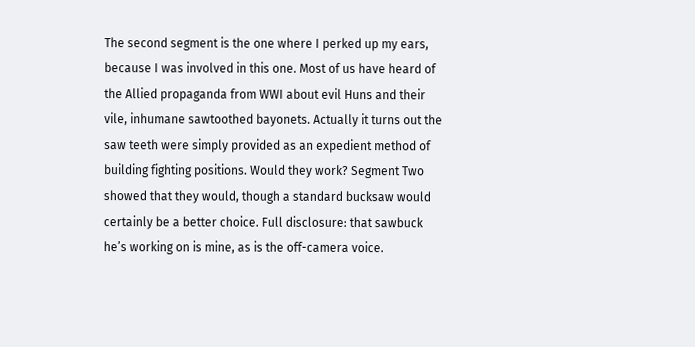The second segment is the one where I perked up my ears, because I was involved in this one. Most of us have heard of the Allied propaganda from WWI about evil Huns and their vile, inhumane sawtoothed bayonets. Actually it turns out the saw teeth were simply provided as an expedient method of building fighting positions. Would they work? Segment Two showed that they would, though a standard bucksaw would certainly be a better choice. Full disclosure: that sawbuck he’s working on is mine, as is the off-camera voice.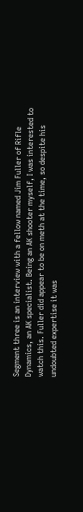Segment three is an interview with a fellow named Jim Fuller of Rifle Dynamics, an AK specialist. Being an AK shooter myself, I was interested to watch this. Fuller did appear to be on meth at the time, so despite his undoubted expertise it was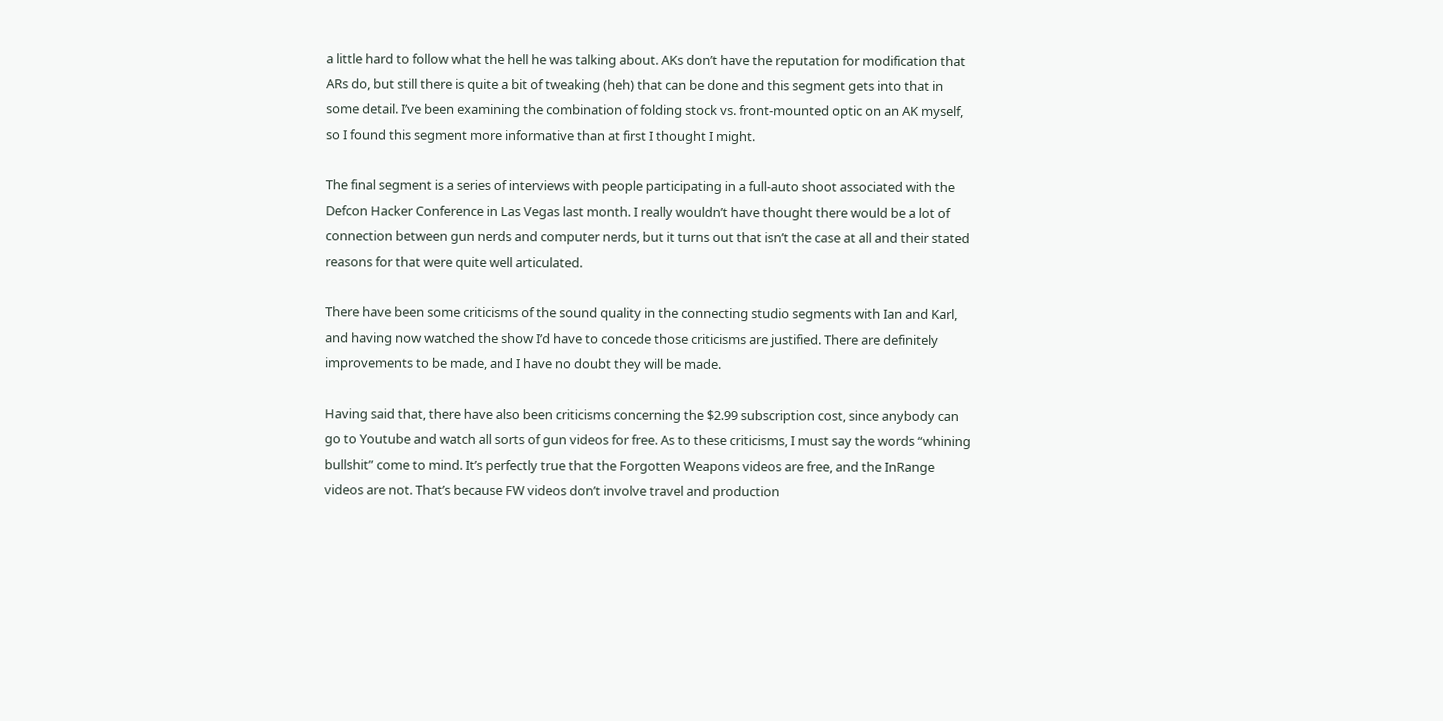a little hard to follow what the hell he was talking about. AKs don’t have the reputation for modification that ARs do, but still there is quite a bit of tweaking (heh) that can be done and this segment gets into that in some detail. I’ve been examining the combination of folding stock vs. front-mounted optic on an AK myself, so I found this segment more informative than at first I thought I might.

The final segment is a series of interviews with people participating in a full-auto shoot associated with the Defcon Hacker Conference in Las Vegas last month. I really wouldn’t have thought there would be a lot of connection between gun nerds and computer nerds, but it turns out that isn’t the case at all and their stated reasons for that were quite well articulated.

There have been some criticisms of the sound quality in the connecting studio segments with Ian and Karl, and having now watched the show I’d have to concede those criticisms are justified. There are definitely improvements to be made, and I have no doubt they will be made.

Having said that, there have also been criticisms concerning the $2.99 subscription cost, since anybody can go to Youtube and watch all sorts of gun videos for free. As to these criticisms, I must say the words “whining bullshit” come to mind. It’s perfectly true that the Forgotten Weapons videos are free, and the InRange videos are not. That’s because FW videos don’t involve travel and production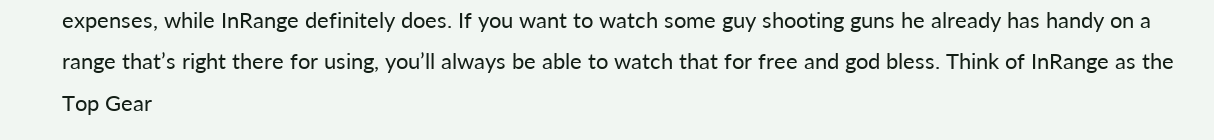expenses, while InRange definitely does. If you want to watch some guy shooting guns he already has handy on a range that’s right there for using, you’ll always be able to watch that for free and god bless. Think of InRange as the Top Gear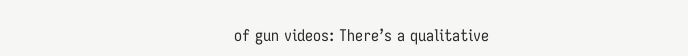of gun videos: There’s a qualitative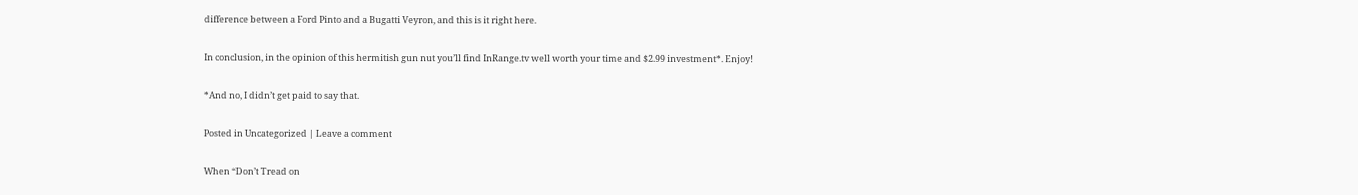difference between a Ford Pinto and a Bugatti Veyron, and this is it right here.

In conclusion, in the opinion of this hermitish gun nut you’ll find InRange.tv well worth your time and $2.99 investment*. Enjoy!

*And no, I didn’t get paid to say that.

Posted in Uncategorized | Leave a comment

When “Don’t Tread on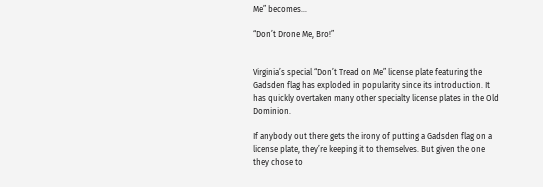Me” becomes…

“Don’t Drone Me, Bro!”


Virginia’s special “Don’t Tread on Me” license plate featuring the Gadsden flag has exploded in popularity since its introduction. It has quickly overtaken many other specialty license plates in the Old Dominion.

If anybody out there gets the irony of putting a Gadsden flag on a license plate, they’re keeping it to themselves. But given the one they chose to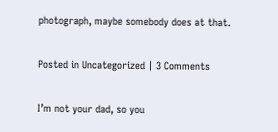photograph, maybe somebody does at that.

Posted in Uncategorized | 3 Comments

I’m not your dad, so you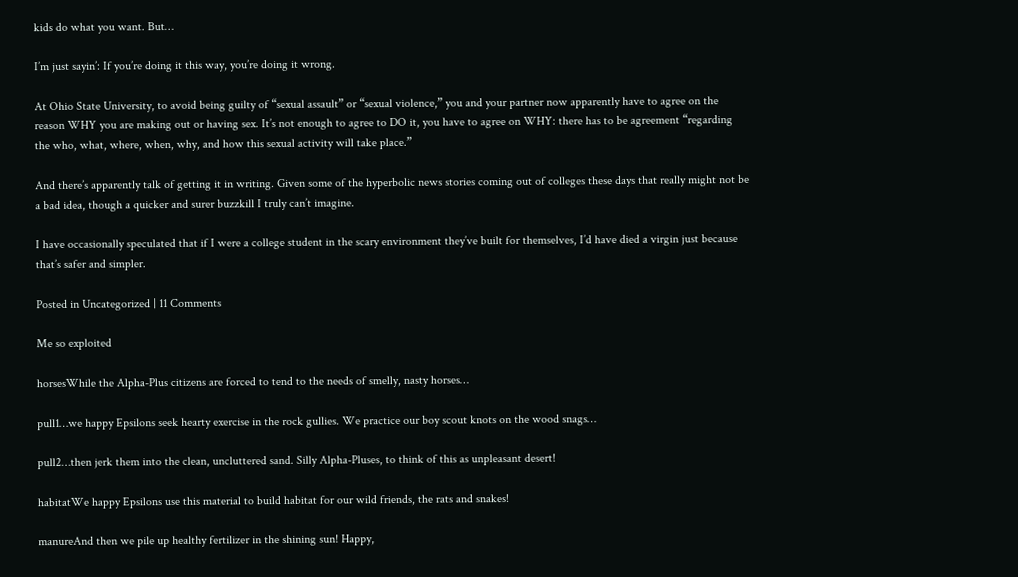kids do what you want. But…

I’m just sayin’: If you’re doing it this way, you’re doing it wrong.

At Ohio State University, to avoid being guilty of “sexual assault” or “sexual violence,” you and your partner now apparently have to agree on the reason WHY you are making out or having sex. It’s not enough to agree to DO it, you have to agree on WHY: there has to be agreement “regarding the who, what, where, when, why, and how this sexual activity will take place.”

And there’s apparently talk of getting it in writing. Given some of the hyperbolic news stories coming out of colleges these days that really might not be a bad idea, though a quicker and surer buzzkill I truly can’t imagine.

I have occasionally speculated that if I were a college student in the scary environment they’ve built for themselves, I’d have died a virgin just because that’s safer and simpler.

Posted in Uncategorized | 11 Comments

Me so exploited

horsesWhile the Alpha-Plus citizens are forced to tend to the needs of smelly, nasty horses…

pull1…we happy Epsilons seek hearty exercise in the rock gullies. We practice our boy scout knots on the wood snags…

pull2…then jerk them into the clean, uncluttered sand. Silly Alpha-Pluses, to think of this as unpleasant desert!

habitatWe happy Epsilons use this material to build habitat for our wild friends, the rats and snakes!

manureAnd then we pile up healthy fertilizer in the shining sun! Happy,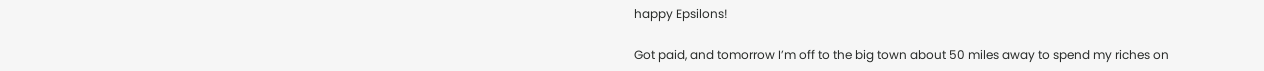happy Epsilons!

Got paid, and tomorrow I’m off to the big town about 50 miles away to spend my riches on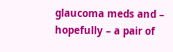glaucoma meds and – hopefully – a pair of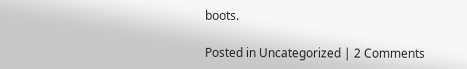boots.

Posted in Uncategorized | 2 Comments